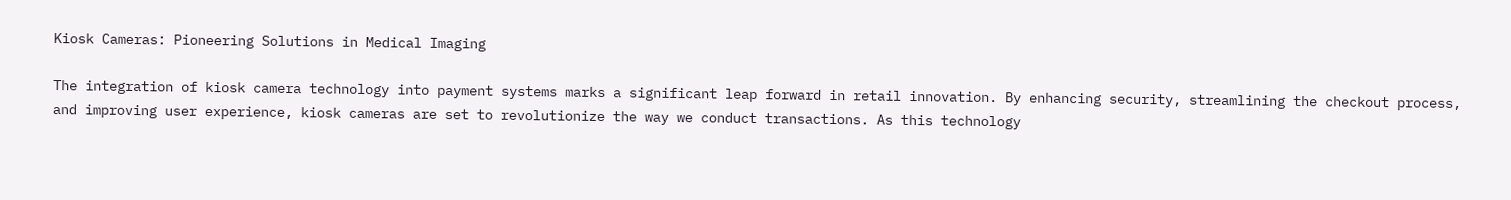Kiosk Cameras: Pioneering Solutions in Medical Imaging

The integration of kiosk camera technology into payment systems marks a significant leap forward in retail innovation. By enhancing security, streamlining the checkout process, and improving user experience, kiosk cameras are set to revolutionize the way we conduct transactions. As this technology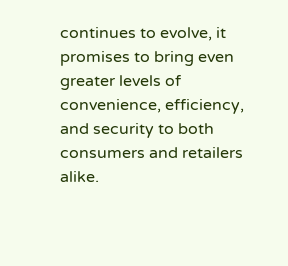continues to evolve, it promises to bring even greater levels of convenience, efficiency, and security to both consumers and retailers alike.